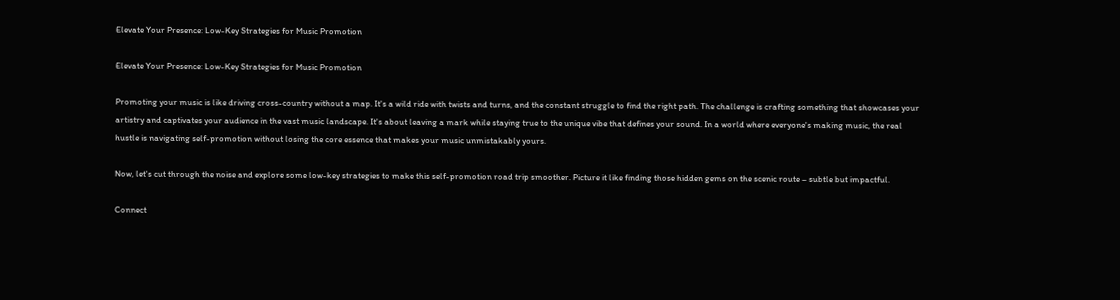Elevate Your Presence: Low-Key Strategies for Music Promotion

Elevate Your Presence: Low-Key Strategies for Music Promotion

Promoting your music is like driving cross-country without a map. It's a wild ride with twists and turns, and the constant struggle to find the right path. The challenge is crafting something that showcases your artistry and captivates your audience in the vast music landscape. It's about leaving a mark while staying true to the unique vibe that defines your sound. In a world where everyone's making music, the real hustle is navigating self-promotion without losing the core essence that makes your music unmistakably yours.

Now, let's cut through the noise and explore some low-key strategies to make this self-promotion road trip smoother. Picture it like finding those hidden gems on the scenic route – subtle but impactful.

Connect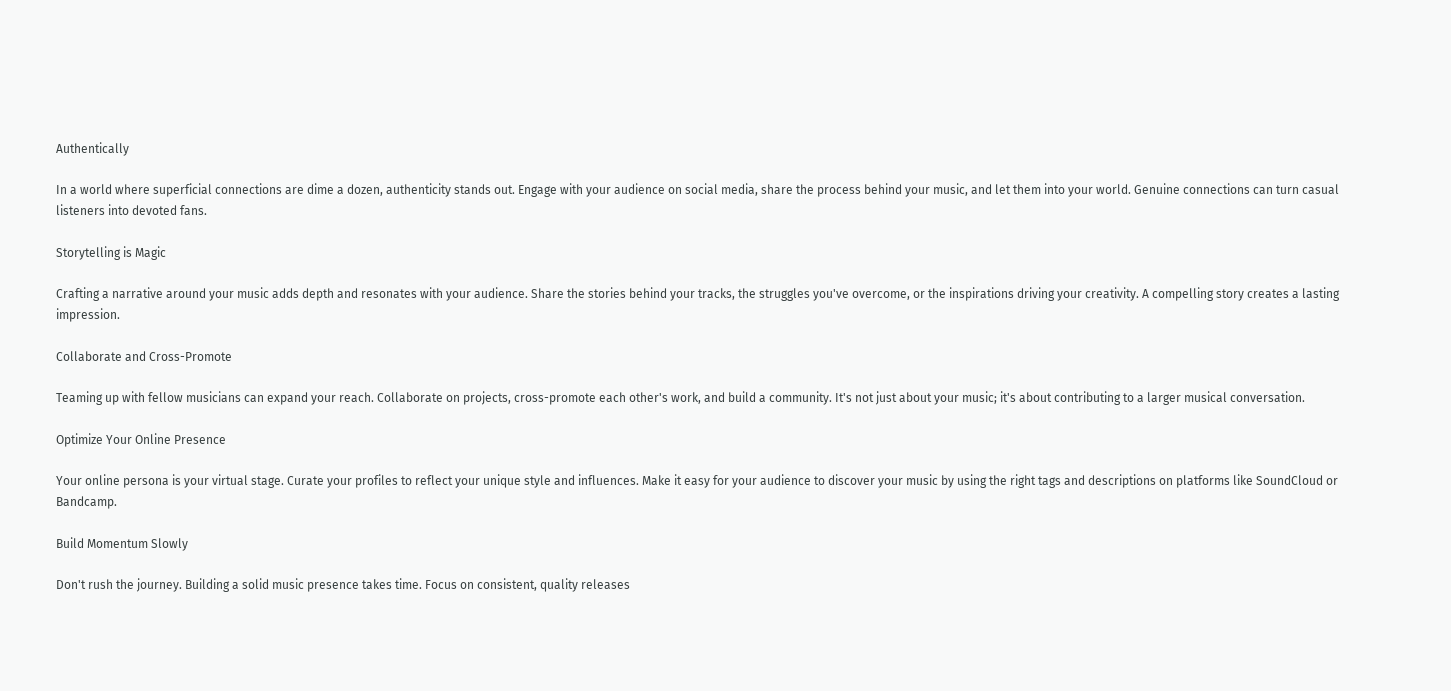Authentically

In a world where superficial connections are dime a dozen, authenticity stands out. Engage with your audience on social media, share the process behind your music, and let them into your world. Genuine connections can turn casual listeners into devoted fans.

Storytelling is Magic

Crafting a narrative around your music adds depth and resonates with your audience. Share the stories behind your tracks, the struggles you've overcome, or the inspirations driving your creativity. A compelling story creates a lasting impression.

Collaborate and Cross-Promote

Teaming up with fellow musicians can expand your reach. Collaborate on projects, cross-promote each other's work, and build a community. It's not just about your music; it's about contributing to a larger musical conversation.

Optimize Your Online Presence

Your online persona is your virtual stage. Curate your profiles to reflect your unique style and influences. Make it easy for your audience to discover your music by using the right tags and descriptions on platforms like SoundCloud or Bandcamp.

Build Momentum Slowly

Don't rush the journey. Building a solid music presence takes time. Focus on consistent, quality releases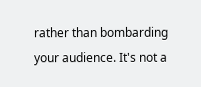rather than bombarding your audience. It's not a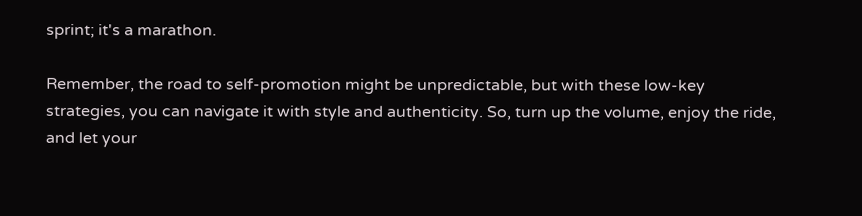sprint; it's a marathon.

Remember, the road to self-promotion might be unpredictable, but with these low-key strategies, you can navigate it with style and authenticity. So, turn up the volume, enjoy the ride, and let your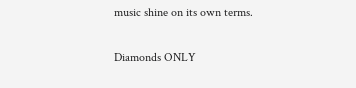music shine on its own terms.

Diamonds ONLY